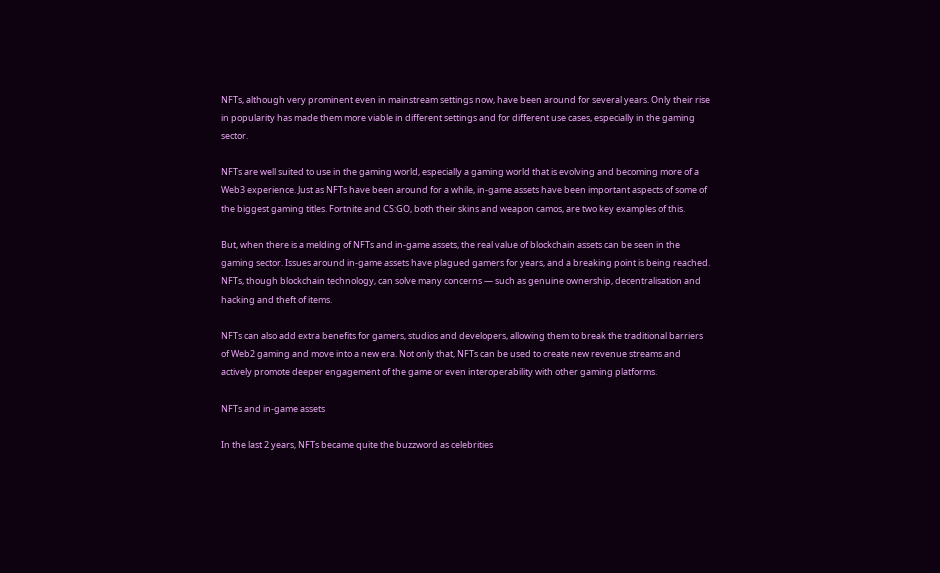NFTs, although very prominent even in mainstream settings now, have been around for several years. Only their rise in popularity has made them more viable in different settings and for different use cases, especially in the gaming sector.

NFTs are well suited to use in the gaming world, especially a gaming world that is evolving and becoming more of a Web3 experience. Just as NFTs have been around for a while, in-game assets have been important aspects of some of the biggest gaming titles. Fortnite and CS:GO, both their skins and weapon camos, are two key examples of this.

But, when there is a melding of NFTs and in-game assets, the real value of blockchain assets can be seen in the gaming sector. Issues around in-game assets have plagued gamers for years, and a breaking point is being reached. NFTs, though blockchain technology, can solve many concerns — such as genuine ownership, decentralisation and hacking and theft of items.

NFTs can also add extra benefits for gamers, studios and developers, allowing them to break the traditional barriers of Web2 gaming and move into a new era. Not only that, NFTs can be used to create new revenue streams and actively promote deeper engagement of the game or even interoperability with other gaming platforms.

NFTs and in-game assets

In the last 2 years, NFTs became quite the buzzword as celebrities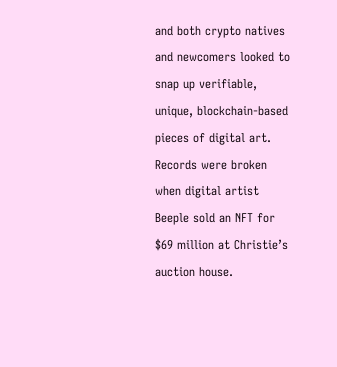and both crypto natives and newcomers looked to snap up verifiable, unique, blockchain-based pieces of digital art. Records were broken when digital artist Beeple sold an NFT for $69 million at Christie’s auction house.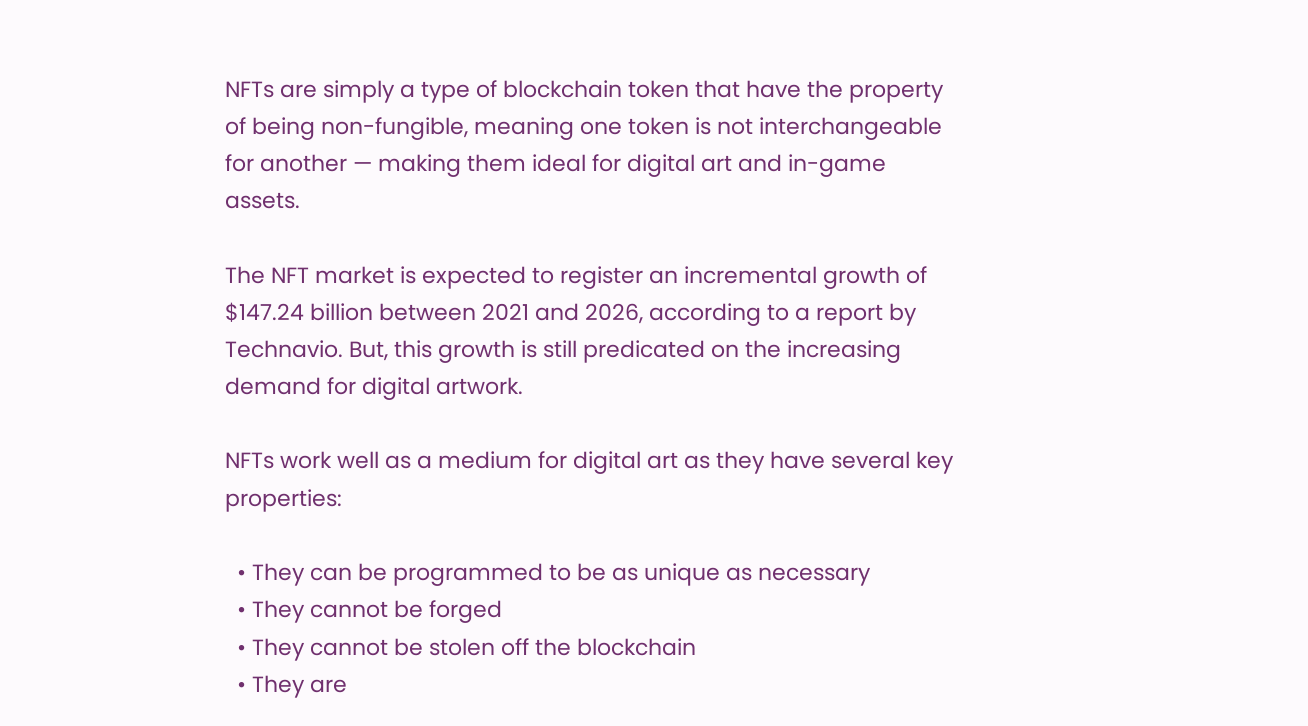NFTs are simply a type of blockchain token that have the property of being non-fungible, meaning one token is not interchangeable for another — making them ideal for digital art and in-game assets.

The NFT market is expected to register an incremental growth of $147.24 billion between 2021 and 2026, according to a report by Technavio. But, this growth is still predicated on the increasing demand for digital artwork.

NFTs work well as a medium for digital art as they have several key properties:

  • They can be programmed to be as unique as necessary
  • They cannot be forged
  • They cannot be stolen off the blockchain
  • They are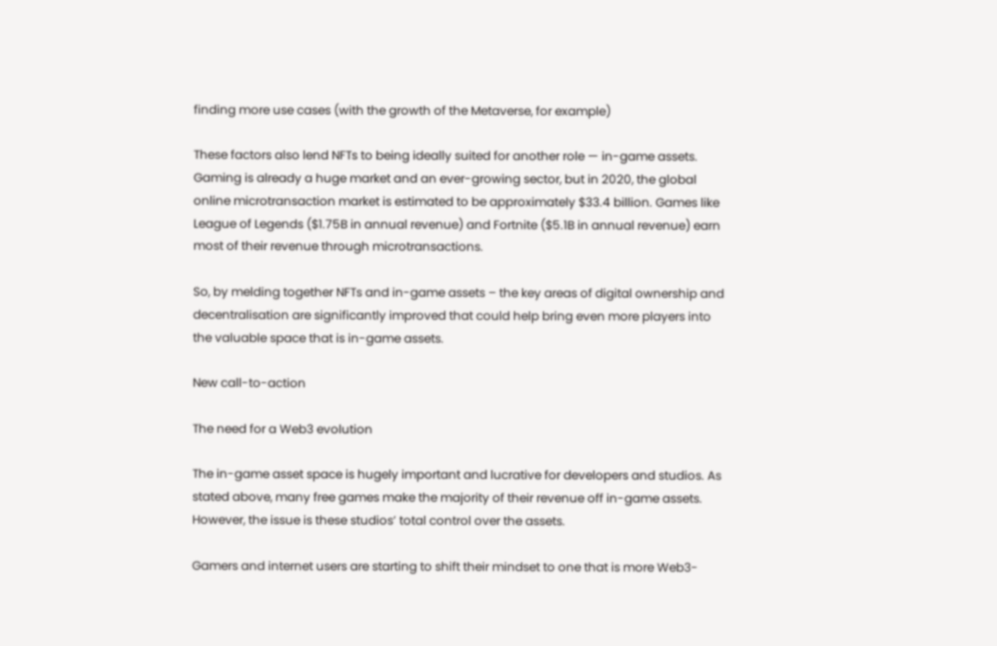finding more use cases (with the growth of the Metaverse, for example)

These factors also lend NFTs to being ideally suited for another role — in-game assets. Gaming is already a huge market and an ever-growing sector, but in 2020, the global online microtransaction market is estimated to be approximately $33.4 billion. Games like League of Legends ($1.75B in annual revenue) and Fortnite ($5.1B in annual revenue) earn most of their revenue through microtransactions.

So, by melding together NFTs and in-game assets – the key areas of digital ownership and decentralisation are significantly improved that could help bring even more players into the valuable space that is in-game assets.

New call-to-action

The need for a Web3 evolution

The in-game asset space is hugely important and lucrative for developers and studios. As stated above, many free games make the majority of their revenue off in-game assets. However, the issue is these studios’ total control over the assets.

Gamers and internet users are starting to shift their mindset to one that is more Web3-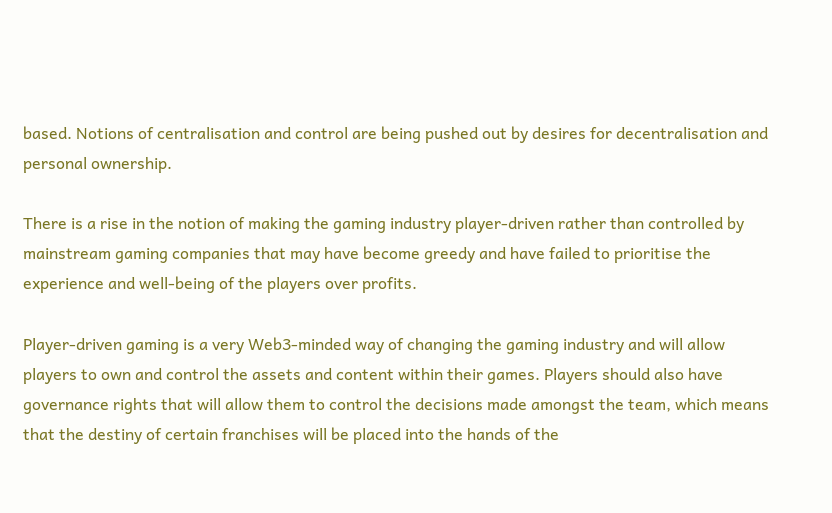based. Notions of centralisation and control are being pushed out by desires for decentralisation and personal ownership.

There is a rise in the notion of making the gaming industry player-driven rather than controlled by mainstream gaming companies that may have become greedy and have failed to prioritise the experience and well-being of the players over profits.

Player-driven gaming is a very Web3-minded way of changing the gaming industry and will allow players to own and control the assets and content within their games. Players should also have governance rights that will allow them to control the decisions made amongst the team, which means that the destiny of certain franchises will be placed into the hands of the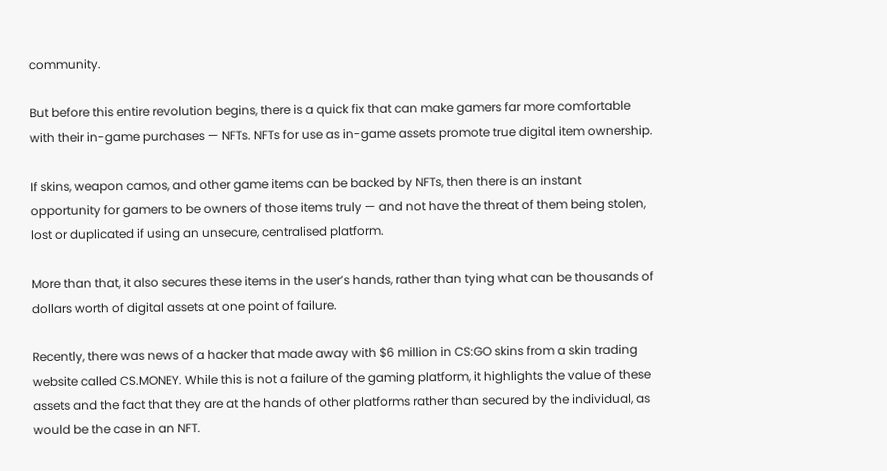community.

But before this entire revolution begins, there is a quick fix that can make gamers far more comfortable with their in-game purchases — NFTs. NFTs for use as in-game assets promote true digital item ownership.

If skins, weapon camos, and other game items can be backed by NFTs, then there is an instant opportunity for gamers to be owners of those items truly — and not have the threat of them being stolen, lost or duplicated if using an unsecure, centralised platform.

More than that, it also secures these items in the user’s hands, rather than tying what can be thousands of dollars worth of digital assets at one point of failure.

Recently, there was news of a hacker that made away with $6 million in CS:GO skins from a skin trading website called CS.MONEY. While this is not a failure of the gaming platform, it highlights the value of these assets and the fact that they are at the hands of other platforms rather than secured by the individual, as would be the case in an NFT.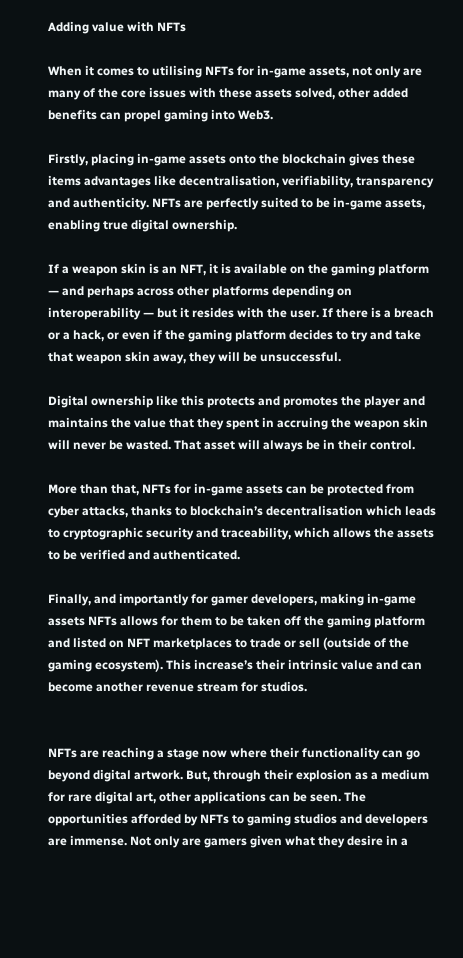Adding value with NFTs

When it comes to utilising NFTs for in-game assets, not only are many of the core issues with these assets solved, other added benefits can propel gaming into Web3.

Firstly, placing in-game assets onto the blockchain gives these items advantages like decentralisation, verifiability, transparency and authenticity. NFTs are perfectly suited to be in-game assets, enabling true digital ownership.

If a weapon skin is an NFT, it is available on the gaming platform — and perhaps across other platforms depending on interoperability — but it resides with the user. If there is a breach or a hack, or even if the gaming platform decides to try and take that weapon skin away, they will be unsuccessful.

Digital ownership like this protects and promotes the player and maintains the value that they spent in accruing the weapon skin will never be wasted. That asset will always be in their control.

More than that, NFTs for in-game assets can be protected from cyber attacks, thanks to blockchain’s decentralisation which leads to cryptographic security and traceability, which allows the assets to be verified and authenticated.

Finally, and importantly for gamer developers, making in-game assets NFTs allows for them to be taken off the gaming platform and listed on NFT marketplaces to trade or sell (outside of the gaming ecosystem). This increase’s their intrinsic value and can become another revenue stream for studios.


NFTs are reaching a stage now where their functionality can go beyond digital artwork. But, through their explosion as a medium for rare digital art, other applications can be seen. The opportunities afforded by NFTs to gaming studios and developers are immense. Not only are gamers given what they desire in a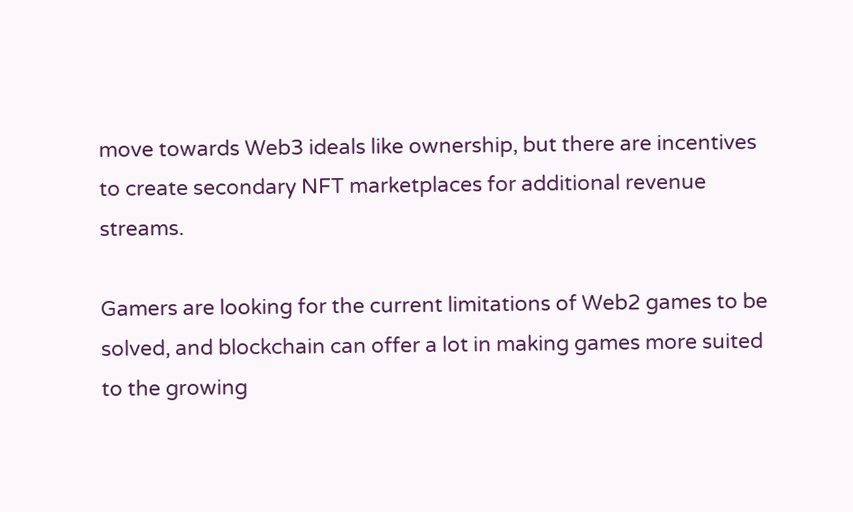move towards Web3 ideals like ownership, but there are incentives to create secondary NFT marketplaces for additional revenue streams.

Gamers are looking for the current limitations of Web2 games to be solved, and blockchain can offer a lot in making games more suited to the growing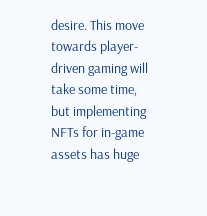desire. This move towards player-driven gaming will take some time, but implementing NFTs for in-game assets has huge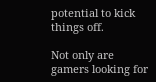potential to kick things off.

Not only are gamers looking for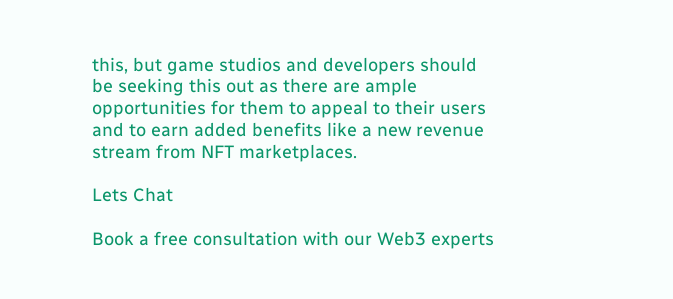this, but game studios and developers should be seeking this out as there are ample opportunities for them to appeal to their users and to earn added benefits like a new revenue stream from NFT marketplaces.

Lets Chat

Book a free consultation with our Web3 experts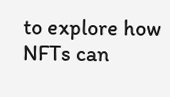to explore how NFTs can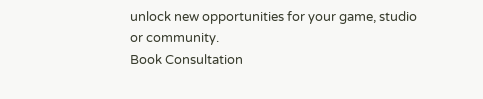unlock new opportunities for your game, studio or community.
Book Consultation